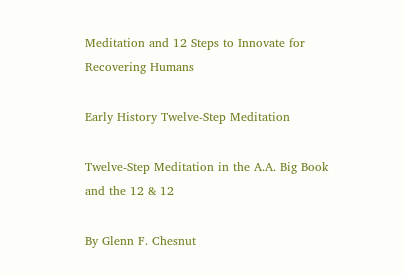Meditation and 12 Steps to Innovate for Recovering Humans

Early History Twelve-Step Meditation

Twelve-Step Meditation in the A.A. Big Book and the 12 & 12

By Glenn F. Chesnut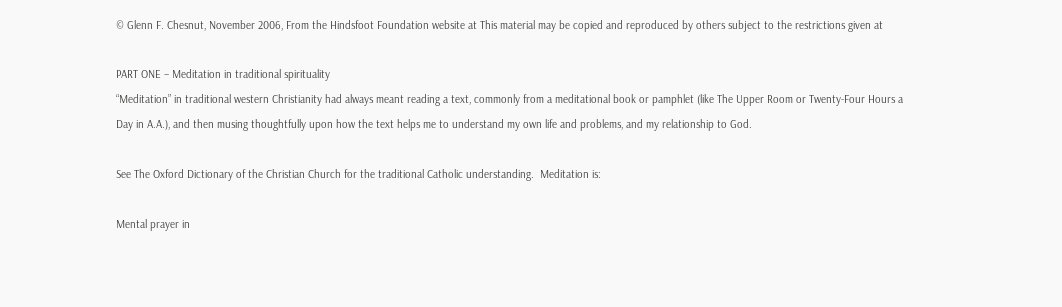© Glenn F. Chesnut, November 2006, From the Hindsfoot Foundation website at This material may be copied and reproduced by others subject to the restrictions given at

PART ONE – Meditation in traditional spirituality
“Meditation” in traditional western Christianity had always meant reading a text, commonly from a meditational book or pamphlet (like The Upper Room or Twenty-Four Hours a Day in A.A.), and then musing thoughtfully upon how the text helps me to understand my own life and problems, and my relationship to God.

See The Oxford Dictionary of the Christian Church for the traditional Catholic understanding.  Meditation is:

Mental prayer in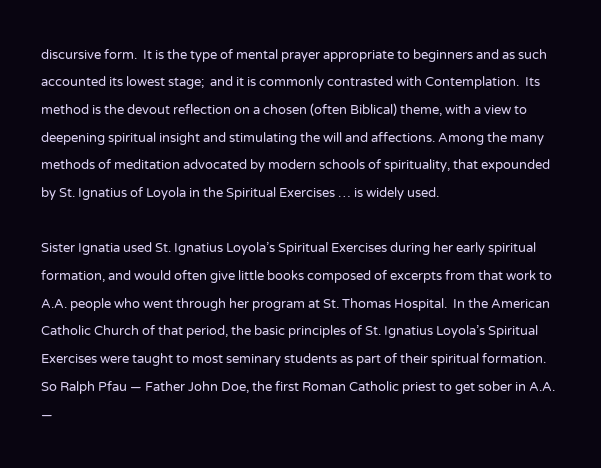discursive form.  It is the type of mental prayer appropriate to beginners and as such accounted its lowest stage;  and it is commonly contrasted with Contemplation.  Its method is the devout reflection on a chosen (often Biblical) theme, with a view to deepening spiritual insight and stimulating the will and affections. Among the many methods of meditation advocated by modern schools of spirituality, that expounded by St. Ignatius of Loyola in the Spiritual Exercises … is widely used.

Sister Ignatia used St. Ignatius Loyola’s Spiritual Exercises during her early spiritual formation, and would often give little books composed of excerpts from that work to A.A. people who went through her program at St. Thomas Hospital.  In the American Catholic Church of that period, the basic principles of St. Ignatius Loyola’s Spiritual Exercises were taught to most seminary students as part of their spiritual formation.  So Ralph Pfau — Father John Doe, the first Roman Catholic priest to get sober in A.A. —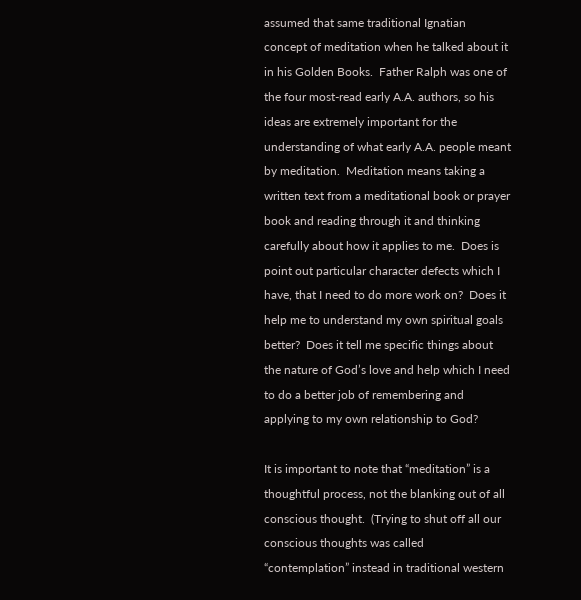assumed that same traditional Ignatian concept of meditation when he talked about it in his Golden Books.  Father Ralph was one of the four most-read early A.A. authors, so his ideas are extremely important for the understanding of what early A.A. people meant by meditation.  Meditation means taking a written text from a meditational book or prayer book and reading through it and thinking carefully about how it applies to me.  Does is point out particular character defects which I have, that I need to do more work on?  Does it help me to understand my own spiritual goals better?  Does it tell me specific things about the nature of God’s love and help which I need to do a better job of remembering and applying to my own relationship to God?

It is important to note that “meditation” is a thoughtful process, not the blanking out of all conscious thought.  (Trying to shut off all our conscious thoughts was called “contemplation” instead in traditional western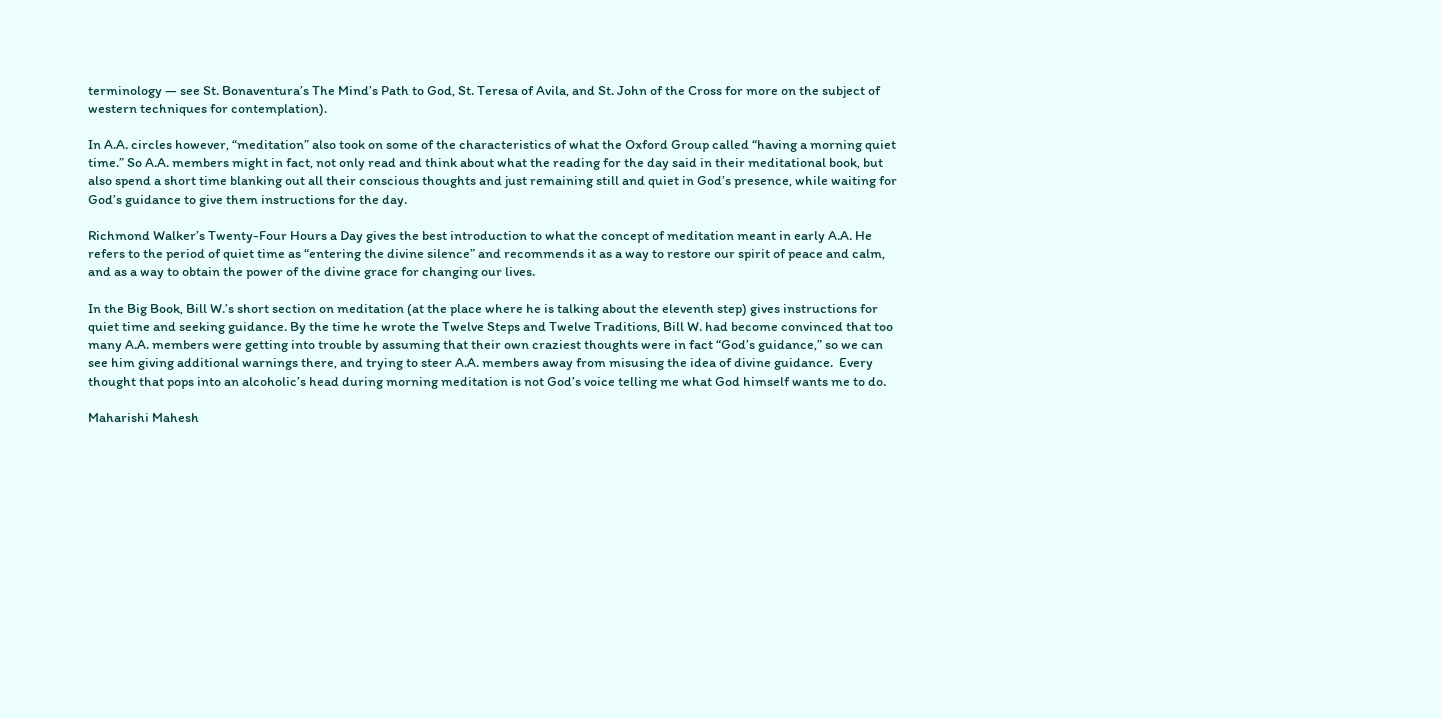terminology — see St. Bonaventura’s The Mind’s Path to God, St. Teresa of Avila, and St. John of the Cross for more on the subject of western techniques for contemplation).

In A.A. circles however, “meditation” also took on some of the characteristics of what the Oxford Group called “having a morning quiet time.” So A.A. members might in fact, not only read and think about what the reading for the day said in their meditational book, but also spend a short time blanking out all their conscious thoughts and just remaining still and quiet in God’s presence, while waiting for God’s guidance to give them instructions for the day.

Richmond Walker’s Twenty-Four Hours a Day gives the best introduction to what the concept of meditation meant in early A.A. He refers to the period of quiet time as “entering the divine silence” and recommends it as a way to restore our spirit of peace and calm, and as a way to obtain the power of the divine grace for changing our lives.

In the Big Book, Bill W.’s short section on meditation (at the place where he is talking about the eleventh step) gives instructions for quiet time and seeking guidance. By the time he wrote the Twelve Steps and Twelve Traditions, Bill W. had become convinced that too many A.A. members were getting into trouble by assuming that their own craziest thoughts were in fact “God’s guidance,” so we can see him giving additional warnings there, and trying to steer A.A. members away from misusing the idea of divine guidance.  Every thought that pops into an alcoholic’s head during morning meditation is not God’s voice telling me what God himself wants me to do.

Maharishi Mahesh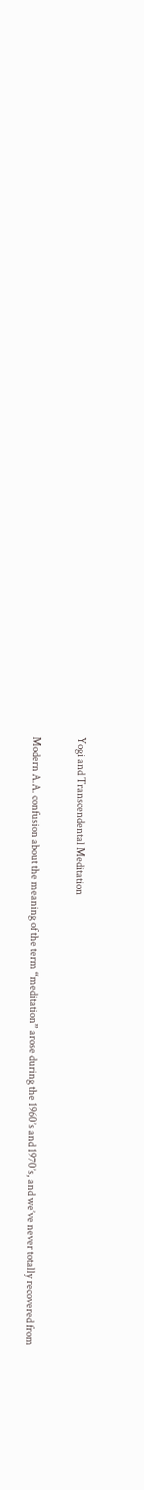Yogi and Transcendental Meditation

Modern A.A. confusion about the meaning of the term “meditation” arose during the 1960’s and 1970’s, and we’ve never totally recovered from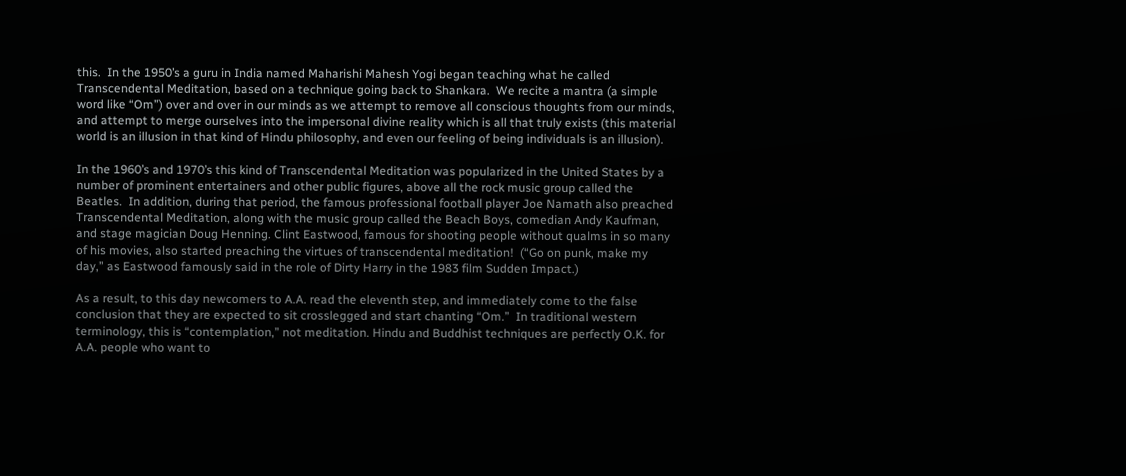this.  In the 1950’s a guru in India named Maharishi Mahesh Yogi began teaching what he called Transcendental Meditation, based on a technique going back to Shankara.  We recite a mantra (a simple word like “Om”) over and over in our minds as we attempt to remove all conscious thoughts from our minds, and attempt to merge ourselves into the impersonal divine reality which is all that truly exists (this material world is an illusion in that kind of Hindu philosophy, and even our feeling of being individuals is an illusion).

In the 1960’s and 1970’s this kind of Transcendental Meditation was popularized in the United States by a number of prominent entertainers and other public figures, above all the rock music group called the Beatles.  In addition, during that period, the famous professional football player Joe Namath also preached Transcendental Meditation, along with the music group called the Beach Boys, comedian Andy Kaufman, and stage magician Doug Henning. Clint Eastwood, famous for shooting people without qualms in so many of his movies, also started preaching the virtues of transcendental meditation!  (“Go on punk, make my day,” as Eastwood famously said in the role of Dirty Harry in the 1983 film Sudden Impact.)

As a result, to this day newcomers to A.A. read the eleventh step, and immediately come to the false conclusion that they are expected to sit crosslegged and start chanting “Om.”  In traditional western terminology, this is “contemplation,” not meditation. Hindu and Buddhist techniques are perfectly O.K. for A.A. people who want to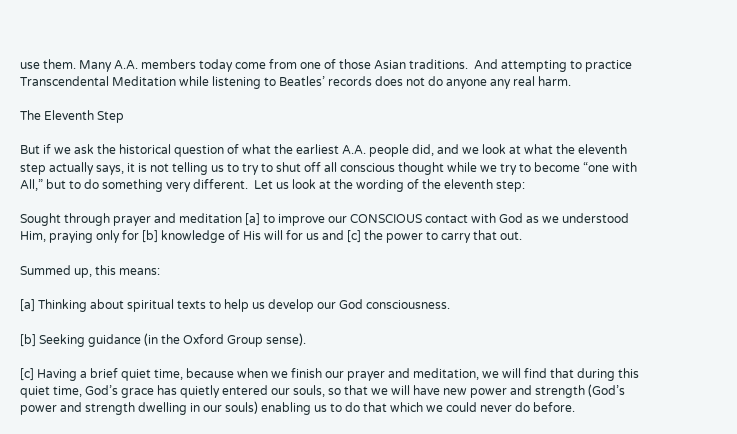use them. Many A.A. members today come from one of those Asian traditions.  And attempting to practice Transcendental Meditation while listening to Beatles’ records does not do anyone any real harm.

The Eleventh Step

But if we ask the historical question of what the earliest A.A. people did, and we look at what the eleventh step actually says, it is not telling us to try to shut off all conscious thought while we try to become “one with All,” but to do something very different.  Let us look at the wording of the eleventh step:

Sought through prayer and meditation [a] to improve our CONSCIOUS contact with God as we understood Him, praying only for [b] knowledge of His will for us and [c] the power to carry that out.

Summed up, this means:

[a] Thinking about spiritual texts to help us develop our God consciousness.

[b] Seeking guidance (in the Oxford Group sense).

[c] Having a brief quiet time, because when we finish our prayer and meditation, we will find that during this quiet time, God’s grace has quietly entered our souls, so that we will have new power and strength (God’s power and strength dwelling in our souls) enabling us to do that which we could never do before.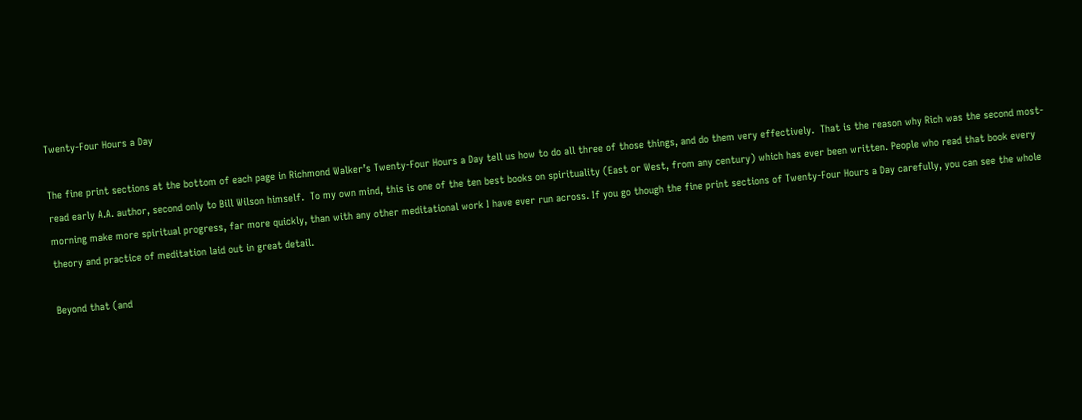Twenty-Four Hours a Day

The fine print sections at the bottom of each page in Richmond Walker’s Twenty-Four Hours a Day tell us how to do all three of those things, and do them very effectively.  That is the reason why Rich was the second most-read early A.A. author, second only to Bill Wilson himself.  To my own mind, this is one of the ten best books on spirituality (East or West, from any century) which has ever been written. People who read that book every morning make more spiritual progress, far more quickly, than with any other meditational work I have ever run across. If you go though the fine print sections of Twenty-Four Hours a Day carefully, you can see the whole theory and practice of meditation laid out in great detail.

Beyond that (and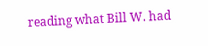reading what Bill W. had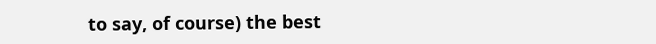to say, of course) the best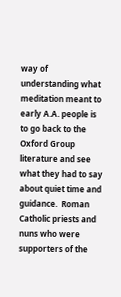way of understanding what meditation meant to early A.A. people is to go back to the Oxford Group literature and see what they had to say about quiet time and guidance.  Roman Catholic priests and nuns who were supporters of the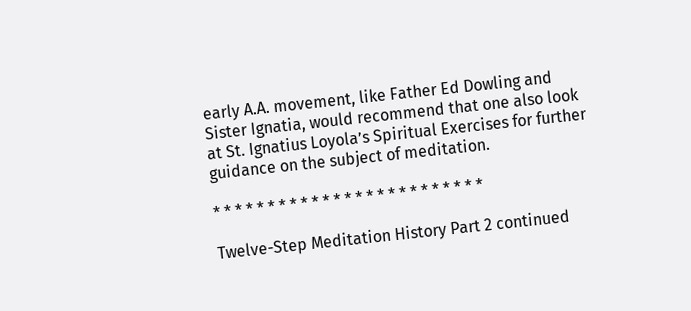early A.A. movement, like Father Ed Dowling and Sister Ignatia, would recommend that one also look at St. Ignatius Loyola’s Spiritual Exercises for further guidance on the subject of meditation.

* * * * * * * * * * * * * * * * * * * * * * * * *

Twelve-Step Meditation History Part 2 continued